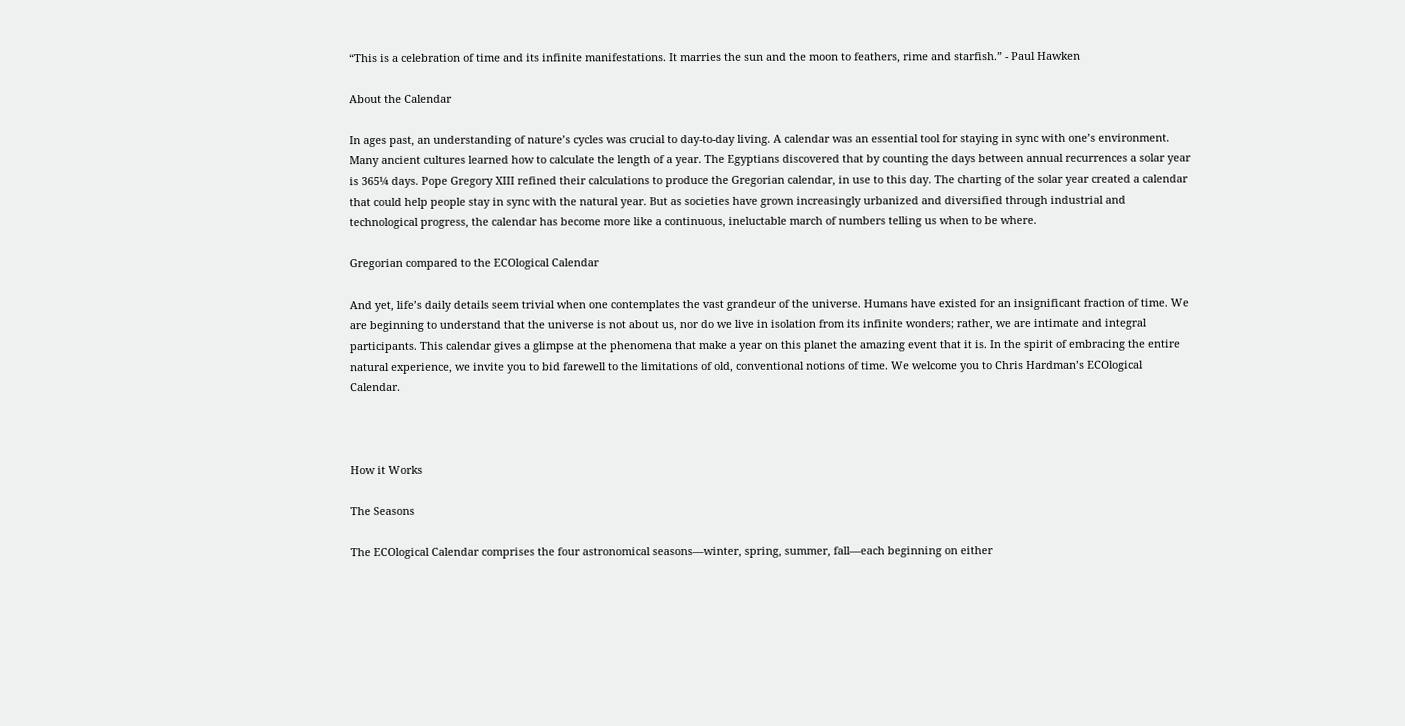“This is a celebration of time and its infinite manifestations. It marries the sun and the moon to feathers, rime and starfish.” - Paul Hawken

About the Calendar

In ages past, an understanding of nature’s cycles was crucial to day-to-day living. A calendar was an essential tool for staying in sync with one’s environment. Many ancient cultures learned how to calculate the length of a year. The Egyptians discovered that by counting the days between annual recurrences a solar year is 365¼ days. Pope Gregory XIII refined their calculations to produce the Gregorian calendar, in use to this day. The charting of the solar year created a calendar that could help people stay in sync with the natural year. But as societies have grown increasingly urbanized and diversified through industrial and technological progress, the calendar has become more like a continuous, ineluctable march of numbers telling us when to be where.

Gregorian compared to the ECOlogical Calendar

And yet, life’s daily details seem trivial when one contemplates the vast grandeur of the universe. Humans have existed for an insignificant fraction of time. We are beginning to understand that the universe is not about us, nor do we live in isolation from its infinite wonders; rather, we are intimate and integral participants. This calendar gives a glimpse at the phenomena that make a year on this planet the amazing event that it is. In the spirit of embracing the entire natural experience, we invite you to bid farewell to the limitations of old, conventional notions of time. We welcome you to Chris Hardman’s ECOlogical Calendar.



How it Works

The Seasons

The ECOlogical Calendar comprises the four astronomical seasons—winter, spring, summer, fall—each beginning on either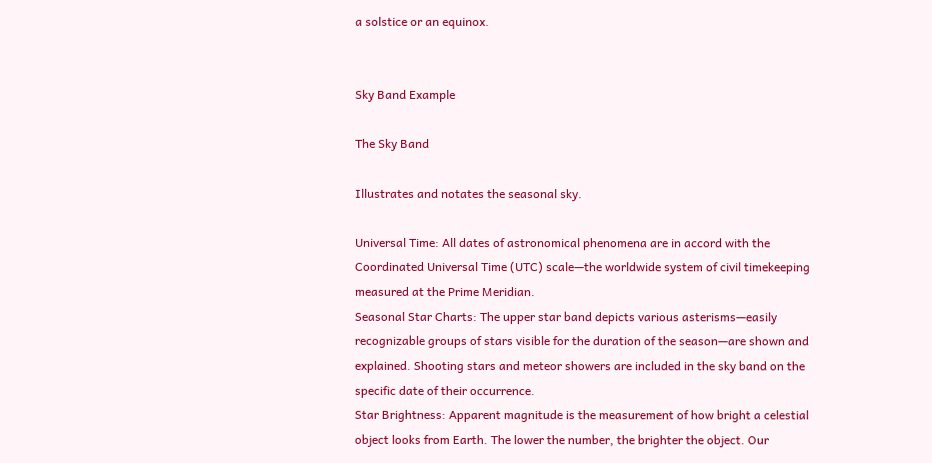a solstice or an equinox.


Sky Band Example

The Sky Band

Illustrates and notates the seasonal sky.

Universal Time: All dates of astronomical phenomena are in accord with the Coordinated Universal Time (UTC) scale—the worldwide system of civil timekeeping measured at the Prime Meridian.
Seasonal Star Charts: The upper star band depicts various asterisms—easily recognizable groups of stars visible for the duration of the season—are shown and explained. Shooting stars and meteor showers are included in the sky band on the specific date of their occurrence.
Star Brightness: Apparent magnitude is the measurement of how bright a celestial object looks from Earth. The lower the number, the brighter the object. Our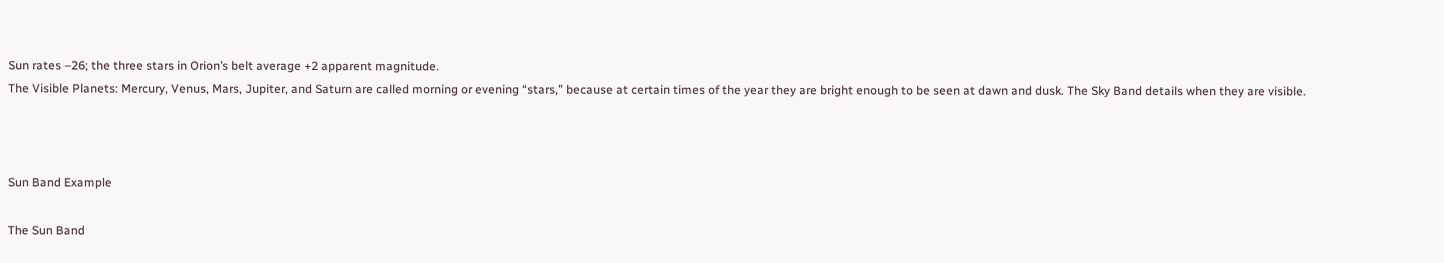Sun rates –26; the three stars in Orion’s belt average +2 apparent magnitude.
The Visible Planets: Mercury, Venus, Mars, Jupiter, and Saturn are called morning or evening “stars,” because at certain times of the year they are bright enough to be seen at dawn and dusk. The Sky Band details when they are visible.



Sun Band Example

The Sun Band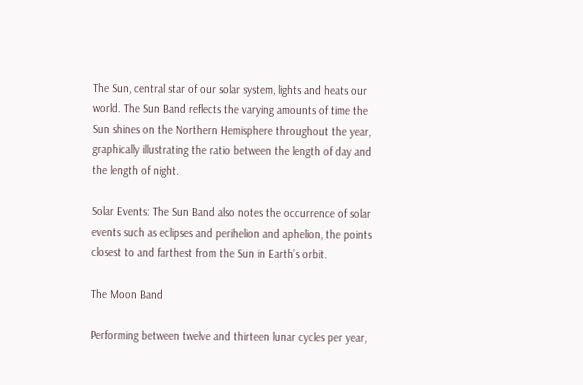The Sun, central star of our solar system, lights and heats our world. The Sun Band reflects the varying amounts of time the Sun shines on the Northern Hemisphere throughout the year, graphically illustrating the ratio between the length of day and the length of night.

Solar Events: The Sun Band also notes the occurrence of solar events such as eclipses and perihelion and aphelion, the points closest to and farthest from the Sun in Earth’s orbit.

The Moon Band

Performing between twelve and thirteen lunar cycles per year,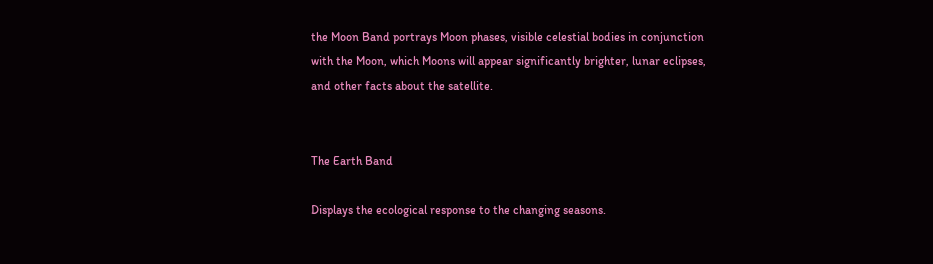the Moon Band portrays Moon phases, visible celestial bodies in conjunction with the Moon, which Moons will appear significantly brighter, lunar eclipses, and other facts about the satellite.


The Earth Band

Displays the ecological response to the changing seasons.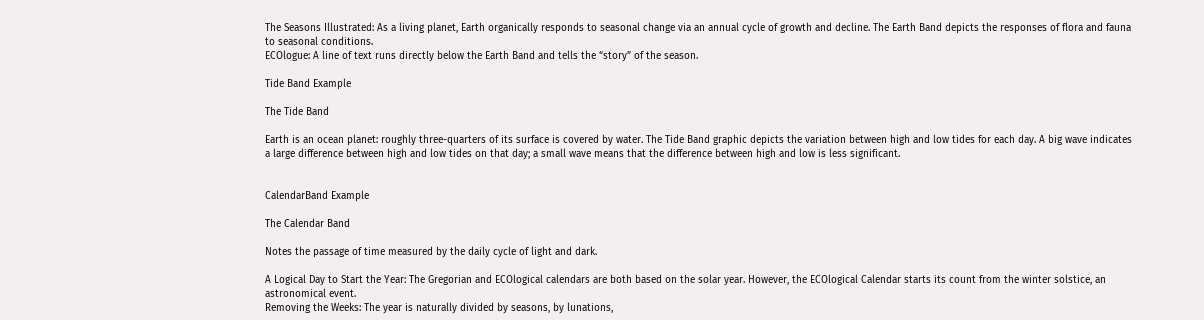The Seasons Illustrated: As a living planet, Earth organically responds to seasonal change via an annual cycle of growth and decline. The Earth Band depicts the responses of flora and fauna to seasonal conditions.
ECOlogue: A line of text runs directly below the Earth Band and tells the “story” of the season.

Tide Band Example

The Tide Band

Earth is an ocean planet: roughly three-quarters of its surface is covered by water. The Tide Band graphic depicts the variation between high and low tides for each day. A big wave indicates a large difference between high and low tides on that day; a small wave means that the difference between high and low is less significant.


CalendarBand Example

The Calendar Band

Notes the passage of time measured by the daily cycle of light and dark.

A Logical Day to Start the Year: The Gregorian and ECOlogical calendars are both based on the solar year. However, the ECOlogical Calendar starts its count from the winter solstice, an astronomical event.
Removing the Weeks: The year is naturally divided by seasons, by lunations,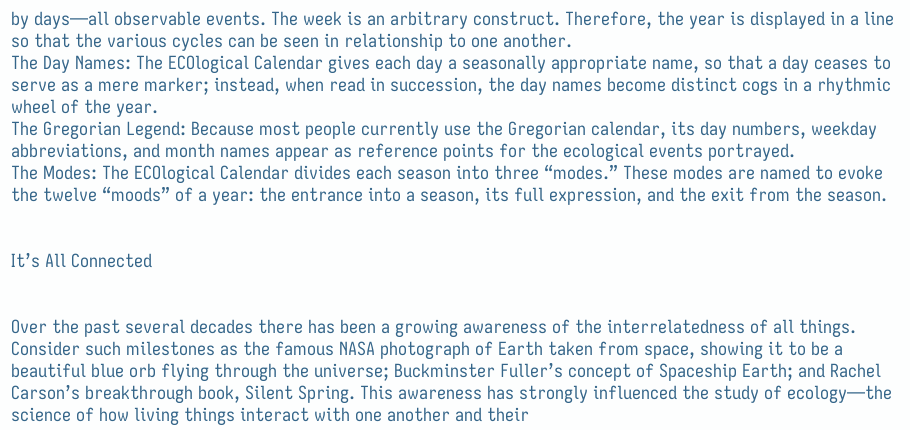by days—all observable events. The week is an arbitrary construct. Therefore, the year is displayed in a line so that the various cycles can be seen in relationship to one another.
The Day Names: The ECOlogical Calendar gives each day a seasonally appropriate name, so that a day ceases to serve as a mere marker; instead, when read in succession, the day names become distinct cogs in a rhythmic wheel of the year.
The Gregorian Legend: Because most people currently use the Gregorian calendar, its day numbers, weekday abbreviations, and month names appear as reference points for the ecological events portrayed.
The Modes: The ECOlogical Calendar divides each season into three “modes.” These modes are named to evoke the twelve “moods” of a year: the entrance into a season, its full expression, and the exit from the season.


It’s All Connected


Over the past several decades there has been a growing awareness of the interrelatedness of all things. Consider such milestones as the famous NASA photograph of Earth taken from space, showing it to be a beautiful blue orb flying through the universe; Buckminster Fuller’s concept of Spaceship Earth; and Rachel Carson’s breakthrough book, Silent Spring. This awareness has strongly influenced the study of ecology—the science of how living things interact with one another and their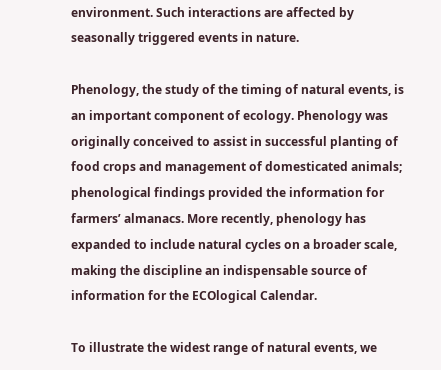environment. Such interactions are affected by seasonally triggered events in nature.

Phenology, the study of the timing of natural events, is an important component of ecology. Phenology was originally conceived to assist in successful planting of food crops and management of domesticated animals; phenological findings provided the information for farmers’ almanacs. More recently, phenology has expanded to include natural cycles on a broader scale, making the discipline an indispensable source of information for the ECOlogical Calendar.

To illustrate the widest range of natural events, we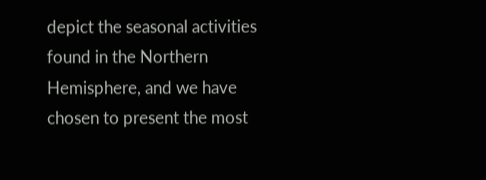depict the seasonal activities found in the Northern Hemisphere, and we have chosen to present the most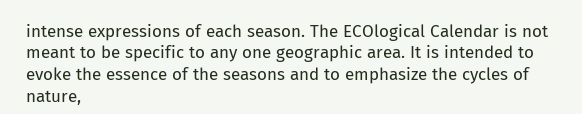intense expressions of each season. The ECOlogical Calendar is not meant to be specific to any one geographic area. It is intended to evoke the essence of the seasons and to emphasize the cycles of nature,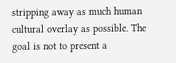stripping away as much human cultural overlay as possible. The goal is not to present a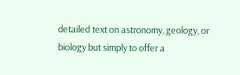detailed text on astronomy, geology, or biology but simply to offer a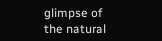glimpse of the natural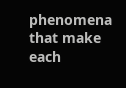phenomena that make each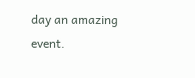day an amazing event.